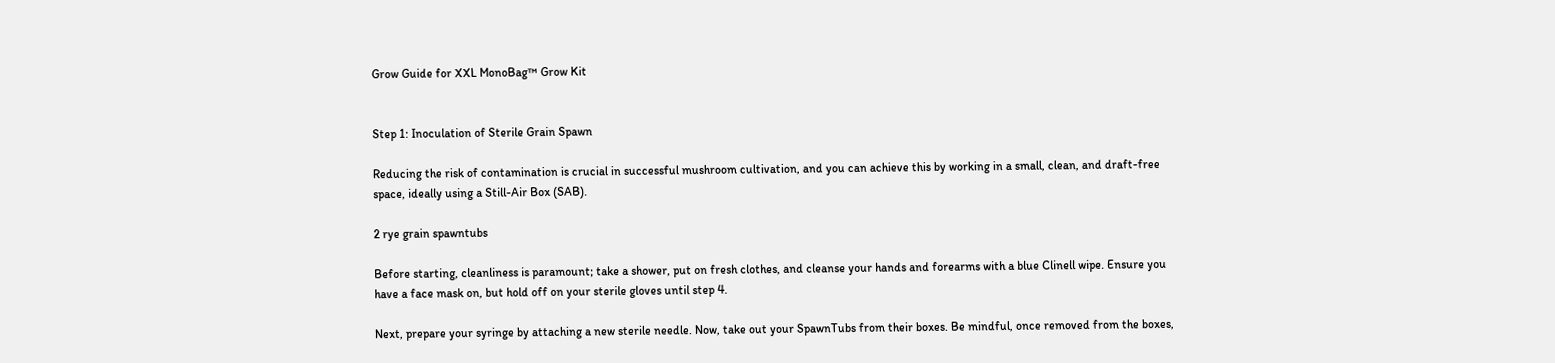Grow Guide for XXL MonoBag™ Grow Kit


Step 1: Inoculation of Sterile Grain Spawn

Reducing the risk of contamination is crucial in successful mushroom cultivation, and you can achieve this by working in a small, clean, and draft-free space, ideally using a Still-Air Box (SAB).

2 rye grain spawntubs

Before starting, cleanliness is paramount; take a shower, put on fresh clothes, and cleanse your hands and forearms with a blue Clinell wipe. Ensure you have a face mask on, but hold off on your sterile gloves until step 4.

Next, prepare your syringe by attaching a new sterile needle. Now, take out your SpawnTubs from their boxes. Be mindful, once removed from the boxes,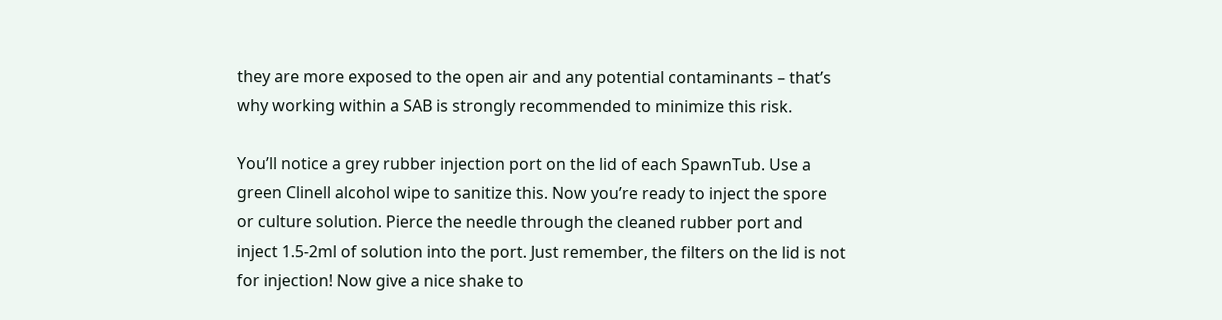they are more exposed to the open air and any potential contaminants – that’s why working within a SAB is strongly recommended to minimize this risk.

You’ll notice a grey rubber injection port on the lid of each SpawnTub. Use a green Clinell alcohol wipe to sanitize this. Now you’re ready to inject the spore or culture solution. Pierce the needle through the cleaned rubber port and inject 1.5-2ml of solution into the port. Just remember, the filters on the lid is not for injection! Now give a nice shake to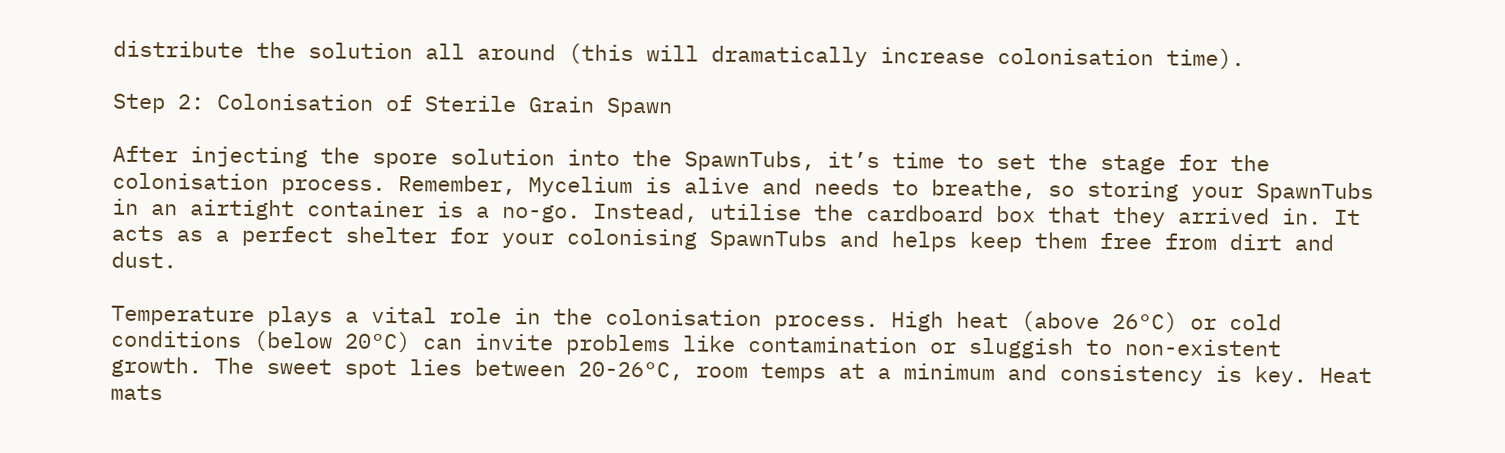distribute the solution all around (this will dramatically increase colonisation time).

Step 2: Colonisation of Sterile Grain Spawn

After injecting the spore solution into the SpawnTubs, it’s time to set the stage for the colonisation process. Remember, Mycelium is alive and needs to breathe, so storing your SpawnTubs in an airtight container is a no-go. Instead, utilise the cardboard box that they arrived in. It acts as a perfect shelter for your colonising SpawnTubs and helps keep them free from dirt and dust.

Temperature plays a vital role in the colonisation process. High heat (above 26°C) or cold conditions (below 20°C) can invite problems like contamination or sluggish to non-existent growth. The sweet spot lies between 20-26°C, room temps at a minimum and consistency is key. Heat mats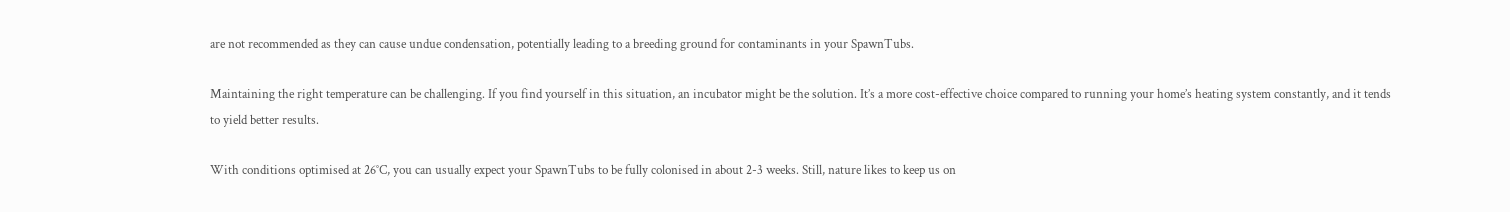are not recommended as they can cause undue condensation, potentially leading to a breeding ground for contaminants in your SpawnTubs.

Maintaining the right temperature can be challenging. If you find yourself in this situation, an incubator might be the solution. It’s a more cost-effective choice compared to running your home’s heating system constantly, and it tends to yield better results.

With conditions optimised at 26°C, you can usually expect your SpawnTubs to be fully colonised in about 2-3 weeks. Still, nature likes to keep us on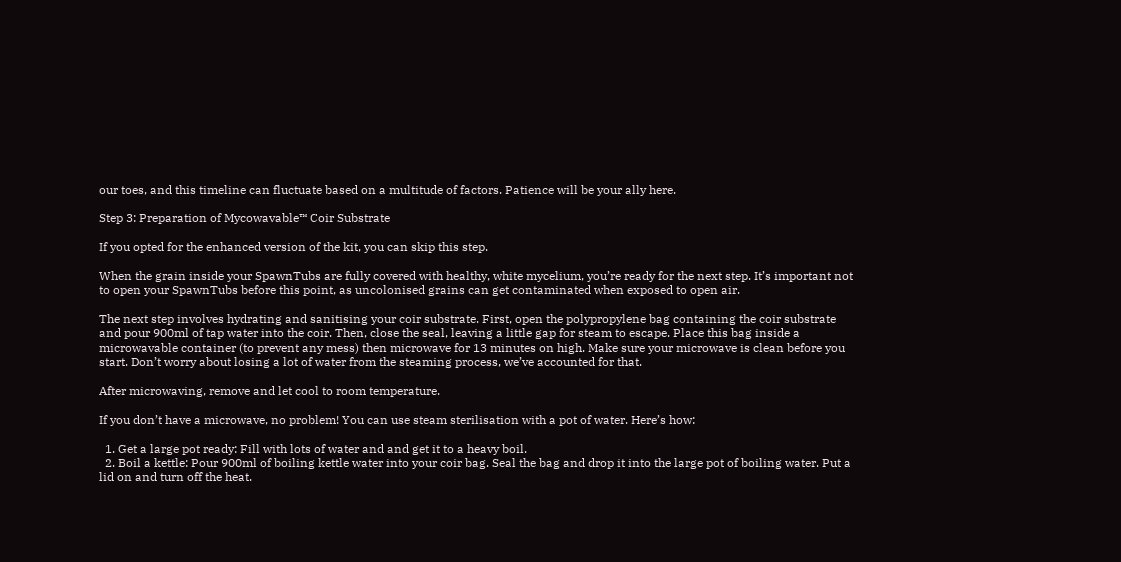our toes, and this timeline can fluctuate based on a multitude of factors. Patience will be your ally here.

Step 3: Preparation of Mycowavable™ Coir Substrate

If you opted for the enhanced version of the kit, you can skip this step.

When the grain inside your SpawnTubs are fully covered with healthy, white mycelium, you’re ready for the next step. It’s important not to open your SpawnTubs before this point, as uncolonised grains can get contaminated when exposed to open air.

The next step involves hydrating and sanitising your coir substrate. First, open the polypropylene bag containing the coir substrate and pour 900ml of tap water into the coir. Then, close the seal, leaving a little gap for steam to escape. Place this bag inside a microwavable container (to prevent any mess) then microwave for 13 minutes on high. Make sure your microwave is clean before you start. Don’t worry about losing a lot of water from the steaming process, we’ve accounted for that.

After microwaving, remove and let cool to room temperature.

If you don’t have a microwave, no problem! You can use steam sterilisation with a pot of water. Here’s how:

  1. Get a large pot ready: Fill with lots of water and and get it to a heavy boil.
  2. Boil a kettle: Pour 900ml of boiling kettle water into your coir bag. Seal the bag and drop it into the large pot of boiling water. Put a lid on and turn off the heat.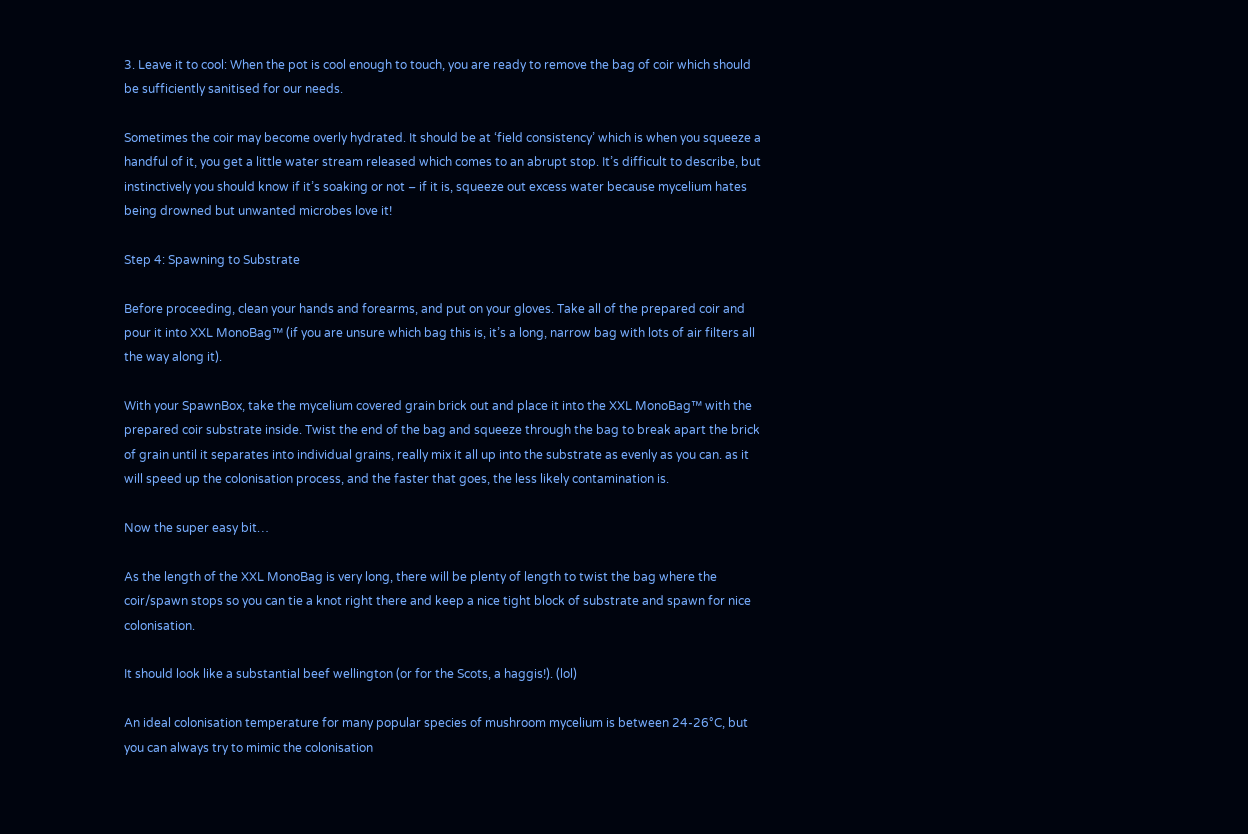3. Leave it to cool: When the pot is cool enough to touch, you are ready to remove the bag of coir which should be sufficiently sanitised for our needs.

Sometimes the coir may become overly hydrated. It should be at ‘field consistency’ which is when you squeeze a handful of it, you get a little water stream released which comes to an abrupt stop. It’s difficult to describe, but instinctively you should know if it’s soaking or not – if it is, squeeze out excess water because mycelium hates being drowned but unwanted microbes love it!

Step 4: Spawning to Substrate

Before proceeding, clean your hands and forearms, and put on your gloves. Take all of the prepared coir and pour it into XXL MonoBag™ (if you are unsure which bag this is, it’s a long, narrow bag with lots of air filters all the way along it).

With your SpawnBox, take the mycelium covered grain brick out and place it into the XXL MonoBag™ with the prepared coir substrate inside. Twist the end of the bag and squeeze through the bag to break apart the brick of grain until it separates into individual grains, really mix it all up into the substrate as evenly as you can. as it will speed up the colonisation process, and the faster that goes, the less likely contamination is.

Now the super easy bit…

As the length of the XXL MonoBag is very long, there will be plenty of length to twist the bag where the coir/spawn stops so you can tie a knot right there and keep a nice tight block of substrate and spawn for nice colonisation.

It should look like a substantial beef wellington (or for the Scots, a haggis!). (lol)

An ideal colonisation temperature for many popular species of mushroom mycelium is between 24-26°C, but you can always try to mimic the colonisation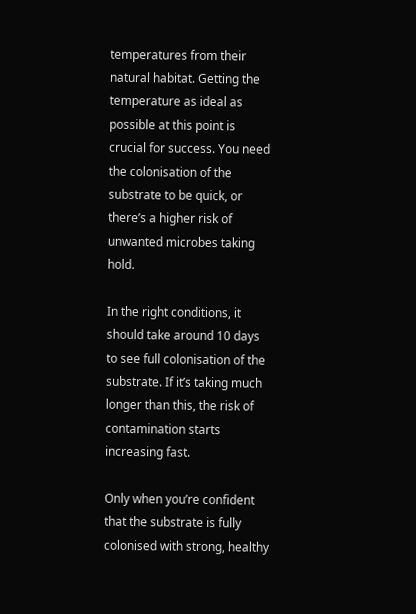temperatures from their natural habitat. Getting the temperature as ideal as possible at this point is crucial for success. You need the colonisation of the substrate to be quick, or there’s a higher risk of unwanted microbes taking hold.

In the right conditions, it should take around 10 days to see full colonisation of the substrate. If it’s taking much longer than this, the risk of contamination starts increasing fast.

Only when you’re confident that the substrate is fully colonised with strong, healthy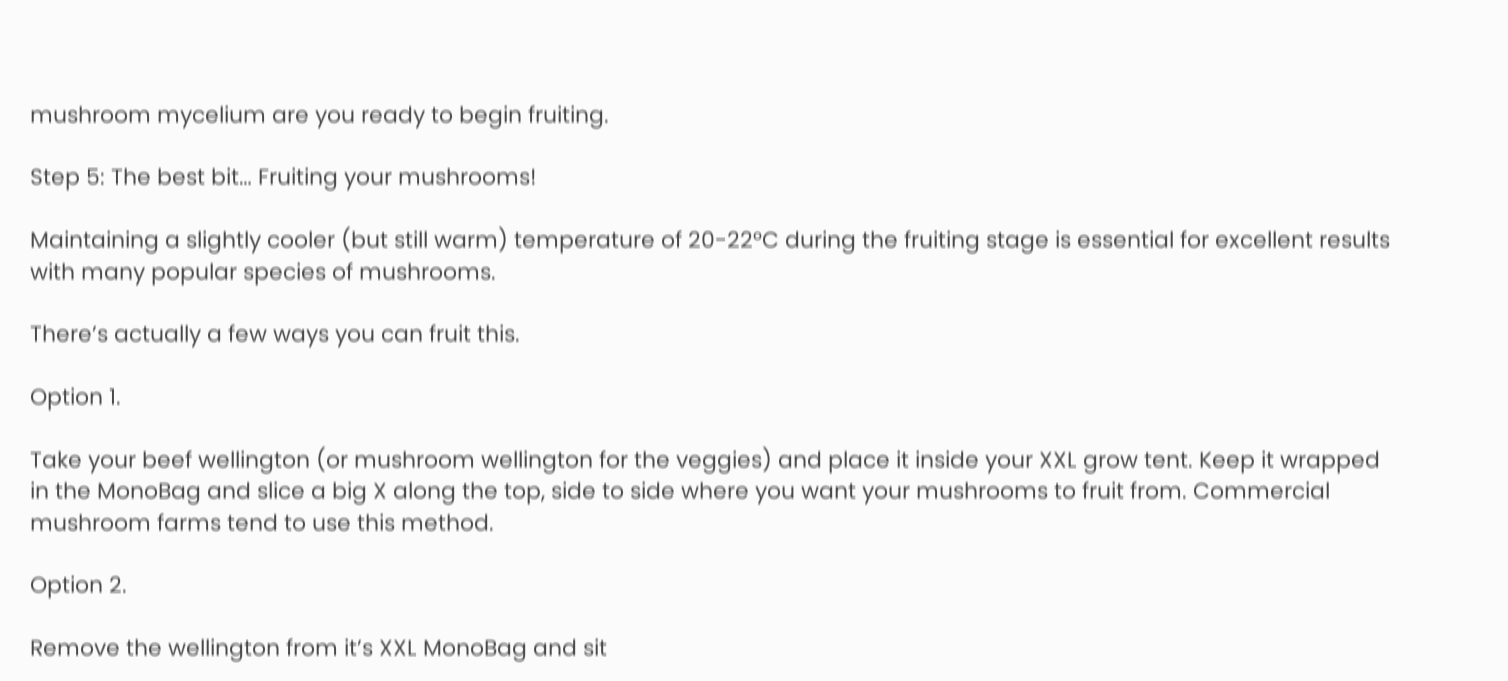mushroom mycelium are you ready to begin fruiting.

Step 5: The best bit… Fruiting your mushrooms!

Maintaining a slightly cooler (but still warm) temperature of 20-22°C during the fruiting stage is essential for excellent results with many popular species of mushrooms.

There’s actually a few ways you can fruit this.

Option 1.

Take your beef wellington (or mushroom wellington for the veggies) and place it inside your XXL grow tent. Keep it wrapped in the MonoBag and slice a big X along the top, side to side where you want your mushrooms to fruit from. Commercial mushroom farms tend to use this method.

Option 2.

Remove the wellington from it’s XXL MonoBag and sit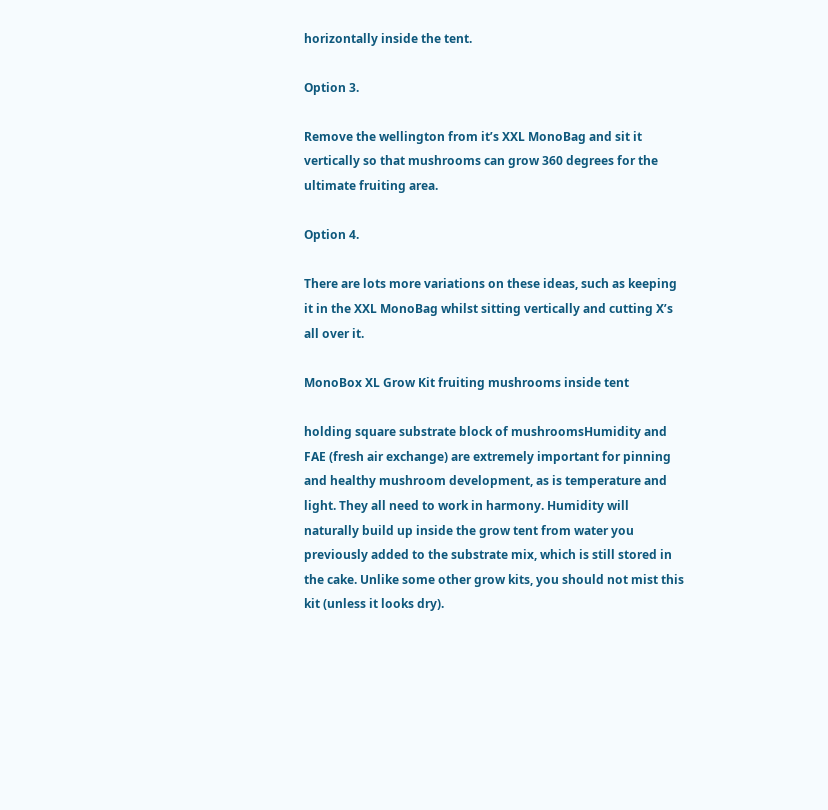horizontally inside the tent.

Option 3.

Remove the wellington from it’s XXL MonoBag and sit it vertically so that mushrooms can grow 360 degrees for the ultimate fruiting area.

Option 4.

There are lots more variations on these ideas, such as keeping it in the XXL MonoBag whilst sitting vertically and cutting X’s all over it.

MonoBox XL Grow Kit fruiting mushrooms inside tent

holding square substrate block of mushroomsHumidity and FAE (fresh air exchange) are extremely important for pinning and healthy mushroom development, as is temperature and light. They all need to work in harmony. Humidity will naturally build up inside the grow tent from water you previously added to the substrate mix, which is still stored in the cake. Unlike some other grow kits, you should not mist this kit (unless it looks dry).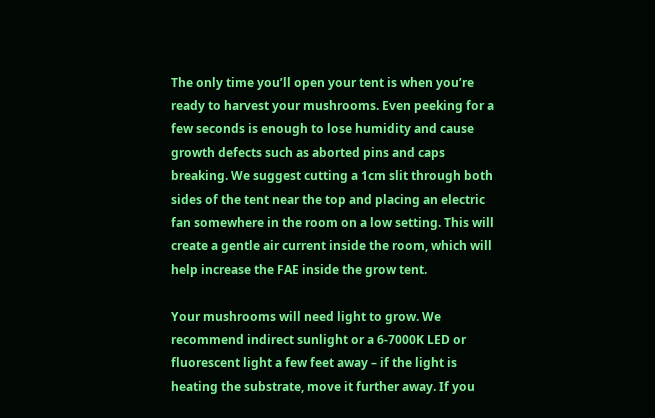The only time you’ll open your tent is when you’re ready to harvest your mushrooms. Even peeking for a few seconds is enough to lose humidity and cause growth defects such as aborted pins and caps breaking. We suggest cutting a 1cm slit through both sides of the tent near the top and placing an electric fan somewhere in the room on a low setting. This will create a gentle air current inside the room, which will help increase the FAE inside the grow tent.

Your mushrooms will need light to grow. We recommend indirect sunlight or a 6-7000K LED or fluorescent light a few feet away – if the light is heating the substrate, move it further away. If you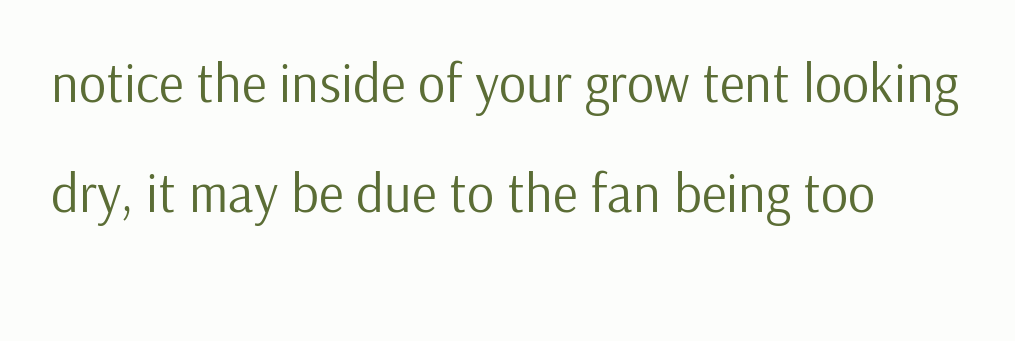notice the inside of your grow tent looking dry, it may be due to the fan being too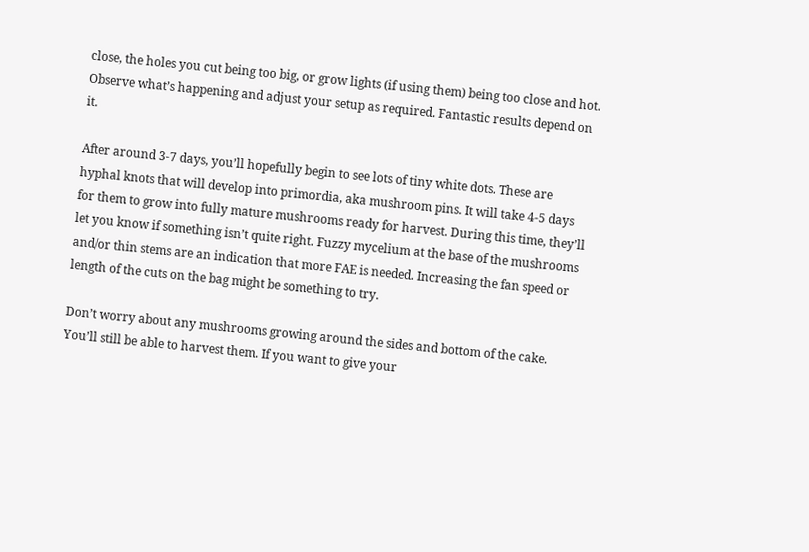close, the holes you cut being too big, or grow lights (if using them) being too close and hot. Observe what’s happening and adjust your setup as required. Fantastic results depend on it.

After around 3-7 days, you’ll hopefully begin to see lots of tiny white dots. These are hyphal knots that will develop into primordia, aka mushroom pins. It will take 4-5 days for them to grow into fully mature mushrooms ready for harvest. During this time, they’ll let you know if something isn’t quite right. Fuzzy mycelium at the base of the mushrooms and/or thin stems are an indication that more FAE is needed. Increasing the fan speed or length of the cuts on the bag might be something to try.

Don’t worry about any mushrooms growing around the sides and bottom of the cake. You’ll still be able to harvest them. If you want to give your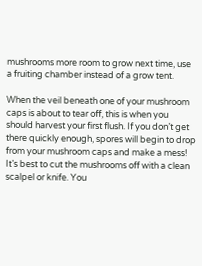mushrooms more room to grow next time, use a fruiting chamber instead of a grow tent.

When the veil beneath one of your mushroom caps is about to tear off, this is when you should harvest your first flush. If you don’t get there quickly enough, spores will begin to drop from your mushroom caps and make a mess! It’s best to cut the mushrooms off with a clean scalpel or knife. You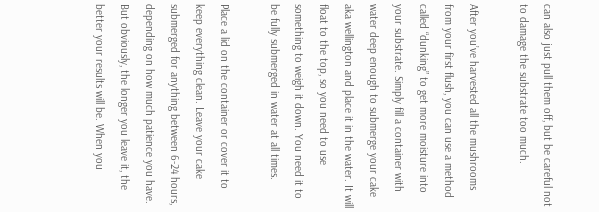can also just pull them off, but be careful not to damage the substrate too much.

After you’ve harvested all the mushrooms from your first flush, you can use a method called “dunking” to get more moisture into your substrate. Simply fill a container with water deep enough to submerge your cake aka wellington and place it in the water. It will float to the top, so you need to use something to weigh it down. You need it to be fully submerged in water at all times.

Place a lid on the container or cover it to keep everything clean. Leave your cake submerged for anything between 6-24 hours, depending on how much patience you have. But obviously, the longer you leave it, the better your results will be. When you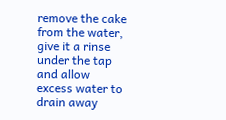remove the cake from the water, give it a rinse under the tap and allow excess water to drain away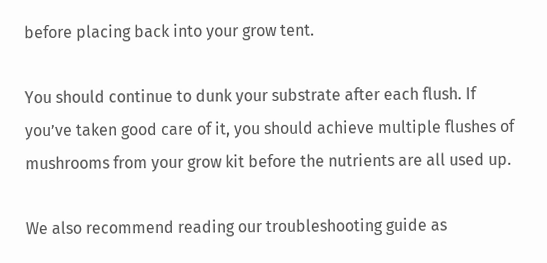before placing back into your grow tent.

You should continue to dunk your substrate after each flush. If you’ve taken good care of it, you should achieve multiple flushes of mushrooms from your grow kit before the nutrients are all used up.

We also recommend reading our troubleshooting guide as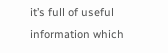it’s full of useful information which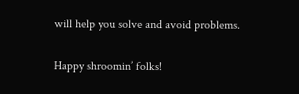will help you solve and avoid problems.

Happy shroomin’ folks!